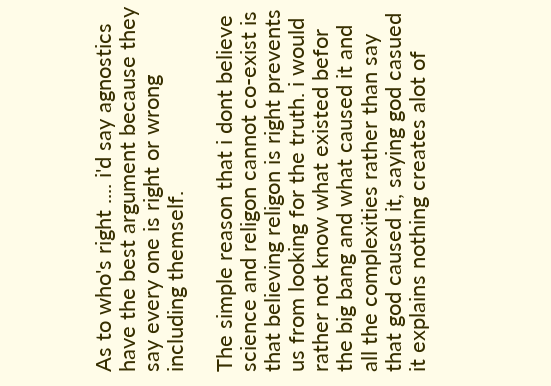As to who's right .... i'd say agnostics have the best argument because they say every one is right or wrong including themself.

The simple reason that i dont believe science and religon cannot co-exist is that believing religon is right prevents us from looking for the truth. i would rather not know what existed befor the big bang and what caused it and all the complexities rather than say that god caused it, saying god casued it explains nothing creates alot of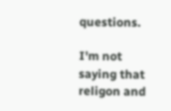questions.

I'm not saying that religon and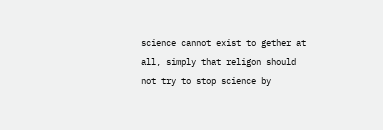science cannot exist to gether at all, simply that religon should not try to stop science by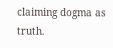claiming dogma as truth.